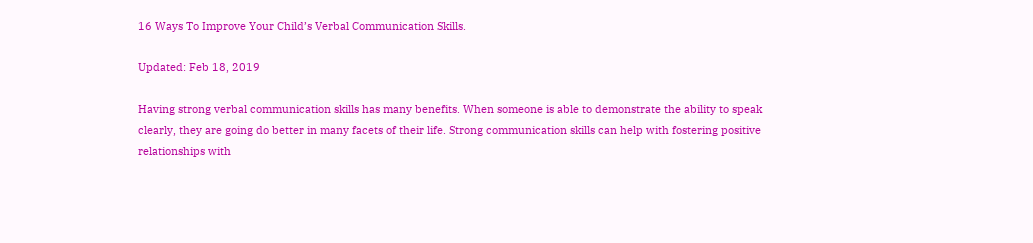16 Ways To Improve Your Child’s Verbal Communication Skills.

Updated: Feb 18, 2019

Having strong verbal communication skills has many benefits. When someone is able to demonstrate the ability to speak clearly, they are going do better in many facets of their life. Strong communication skills can help with fostering positive relationships with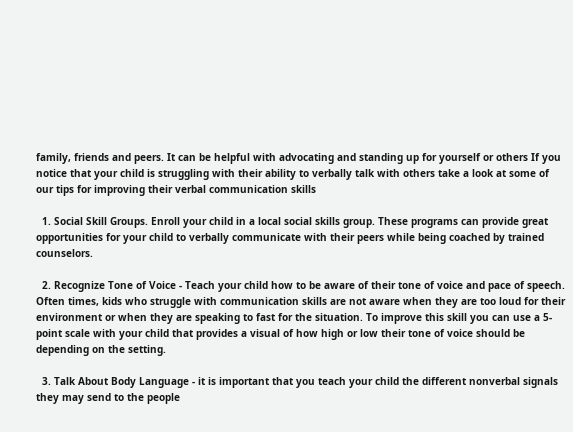family, friends and peers. It can be helpful with advocating and standing up for yourself or others If you notice that your child is struggling with their ability to verbally talk with others take a look at some of our tips for improving their verbal communication skills

  1. Social Skill Groups. Enroll your child in a local social skills group. These programs can provide great opportunities for your child to verbally communicate with their peers while being coached by trained counselors.

  2. Recognize Tone of Voice - Teach your child how to be aware of their tone of voice and pace of speech. Often times, kids who struggle with communication skills are not aware when they are too loud for their environment or when they are speaking to fast for the situation. To improve this skill you can use a 5-point scale with your child that provides a visual of how high or low their tone of voice should be depending on the setting.

  3. Talk About Body Language - it is important that you teach your child the different nonverbal signals they may send to the people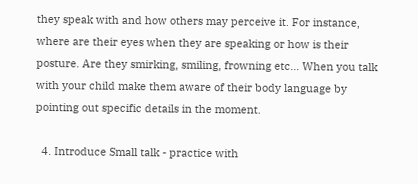they speak with and how others may perceive it. For instance, where are their eyes when they are speaking or how is their posture. Are they smirking, smiling, frowning etc… When you talk with your child make them aware of their body language by pointing out specific details in the moment.

  4. Introduce Small talk - practice with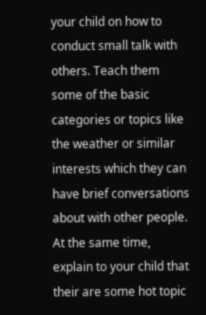your child on how to conduct small talk with others. Teach them some of the basic categories or topics like the weather or similar interests which they can have brief conversations about with other people. At the same time, explain to your child that their are some hot topic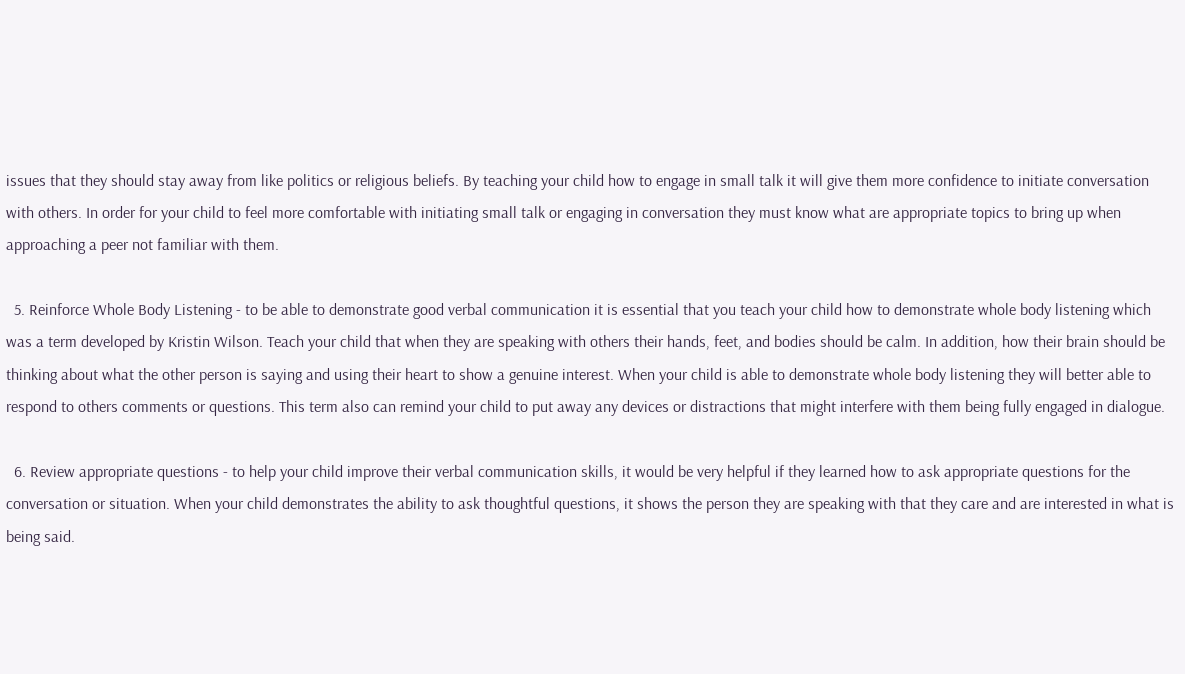issues that they should stay away from like politics or religious beliefs. By teaching your child how to engage in small talk it will give them more confidence to initiate conversation with others. In order for your child to feel more comfortable with initiating small talk or engaging in conversation they must know what are appropriate topics to bring up when approaching a peer not familiar with them.

  5. Reinforce Whole Body Listening - to be able to demonstrate good verbal communication it is essential that you teach your child how to demonstrate whole body listening which was a term developed by Kristin Wilson. Teach your child that when they are speaking with others their hands, feet, and bodies should be calm. In addition, how their brain should be thinking about what the other person is saying and using their heart to show a genuine interest. When your child is able to demonstrate whole body listening they will better able to respond to others comments or questions. This term also can remind your child to put away any devices or distractions that might interfere with them being fully engaged in dialogue.

  6. Review appropriate questions - to help your child improve their verbal communication skills, it would be very helpful if they learned how to ask appropriate questions for the conversation or situation. When your child demonstrates the ability to ask thoughtful questions, it shows the person they are speaking with that they care and are interested in what is being said.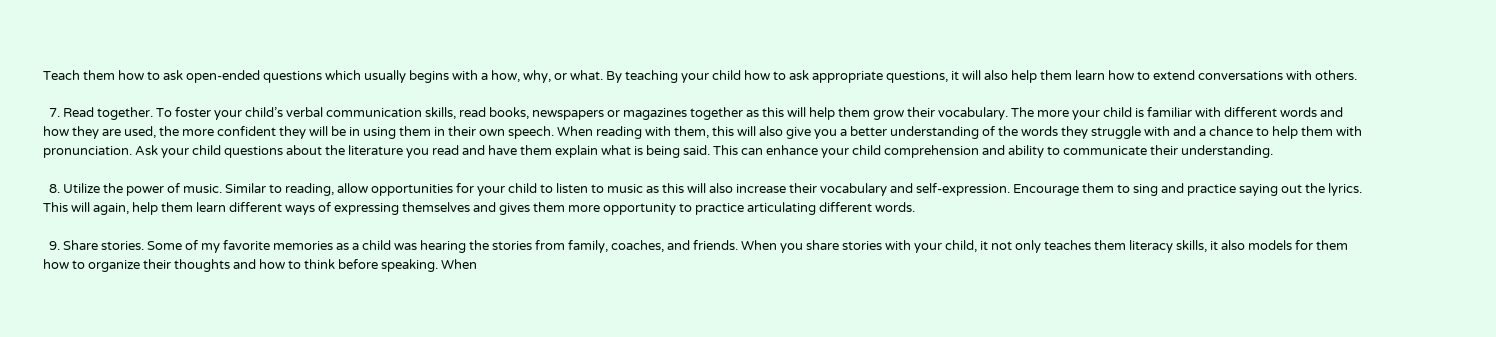Teach them how to ask open-ended questions which usually begins with a how, why, or what. By teaching your child how to ask appropriate questions, it will also help them learn how to extend conversations with others.

  7. Read together. To foster your child’s verbal communication skills, read books, newspapers or magazines together as this will help them grow their vocabulary. The more your child is familiar with different words and how they are used, the more confident they will be in using them in their own speech. When reading with them, this will also give you a better understanding of the words they struggle with and a chance to help them with pronunciation. Ask your child questions about the literature you read and have them explain what is being said. This can enhance your child comprehension and ability to communicate their understanding.

  8. Utilize the power of music. Similar to reading, allow opportunities for your child to listen to music as this will also increase their vocabulary and self-expression. Encourage them to sing and practice saying out the lyrics. This will again, help them learn different ways of expressing themselves and gives them more opportunity to practice articulating different words.

  9. Share stories. Some of my favorite memories as a child was hearing the stories from family, coaches, and friends. When you share stories with your child, it not only teaches them literacy skills, it also models for them how to organize their thoughts and how to think before speaking. When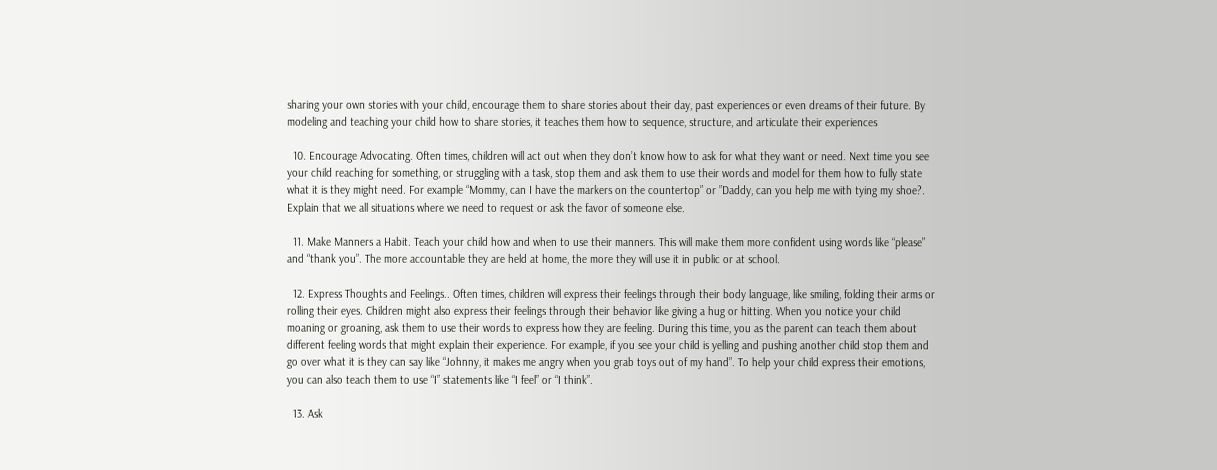sharing your own stories with your child, encourage them to share stories about their day, past experiences or even dreams of their future. By modeling and teaching your child how to share stories, it teaches them how to sequence, structure, and articulate their experiences

  10. Encourage Advocating. Often times, children will act out when they don’t know how to ask for what they want or need. Next time you see your child reaching for something, or struggling with a task, stop them and ask them to use their words and model for them how to fully state what it is they might need. For example “Mommy, can I have the markers on the countertop” or ”Daddy, can you help me with tying my shoe?. Explain that we all situations where we need to request or ask the favor of someone else.

  11. Make Manners a Habit. Teach your child how and when to use their manners. This will make them more confident using words like “please” and “thank you”. The more accountable they are held at home, the more they will use it in public or at school.

  12. Express Thoughts and Feelings.. Often times, children will express their feelings through their body language, like smiling, folding their arms or rolling their eyes. Children might also express their feelings through their behavior like giving a hug or hitting. When you notice your child moaning or groaning, ask them to use their words to express how they are feeling. During this time, you as the parent can teach them about different feeling words that might explain their experience. For example, if you see your child is yelling and pushing another child stop them and go over what it is they can say like “Johnny, it makes me angry when you grab toys out of my hand”. To help your child express their emotions, you can also teach them to use “I” statements like “I feel” or “I think”.

  13. Ask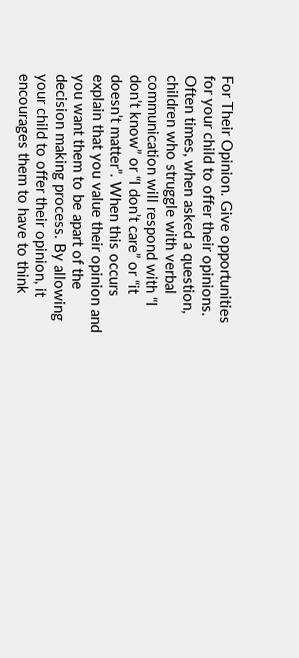For Their Opinion. Give opportunities for your child to offer their opinions. Often times, when asked a question, children who struggle with verbal communication will respond with “I don’t know” or “I don’t care” or “it doesn’t matter”. When this occurs explain that you value their opinion and you want them to be apart of the decision making process. By allowing your child to offer their opinion, it encourages them to have to think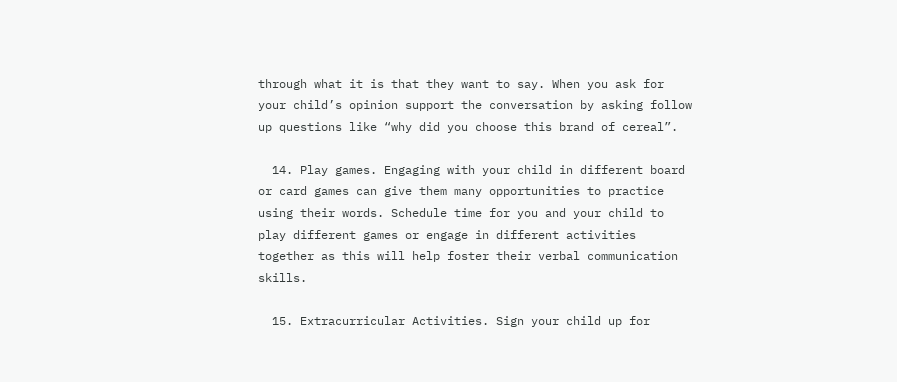through what it is that they want to say. When you ask for your child’s opinion support the conversation by asking follow up questions like “why did you choose this brand of cereal”.

  14. Play games. Engaging with your child in different board or card games can give them many opportunities to practice using their words. Schedule time for you and your child to play different games or engage in different activities together as this will help foster their verbal communication skills.

  15. Extracurricular Activities. Sign your child up for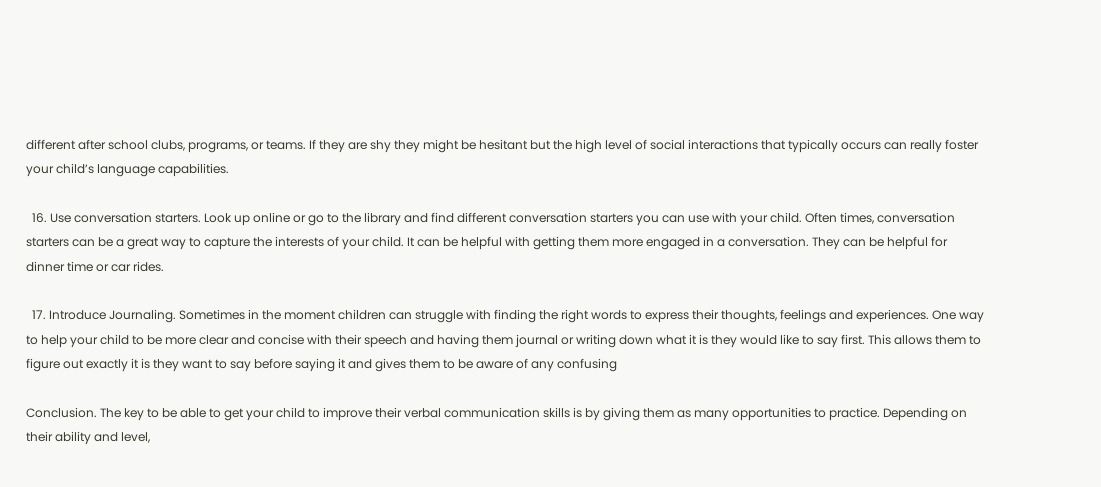different after school clubs, programs, or teams. If they are shy they might be hesitant but the high level of social interactions that typically occurs can really foster your child’s language capabilities.

  16. Use conversation starters. Look up online or go to the library and find different conversation starters you can use with your child. Often times, conversation starters can be a great way to capture the interests of your child. It can be helpful with getting them more engaged in a conversation. They can be helpful for dinner time or car rides.

  17. Introduce Journaling. Sometimes in the moment children can struggle with finding the right words to express their thoughts, feelings and experiences. One way to help your child to be more clear and concise with their speech and having them journal or writing down what it is they would like to say first. This allows them to figure out exactly it is they want to say before saying it and gives them to be aware of any confusing

Conclusion. The key to be able to get your child to improve their verbal communication skills is by giving them as many opportunities to practice. Depending on their ability and level,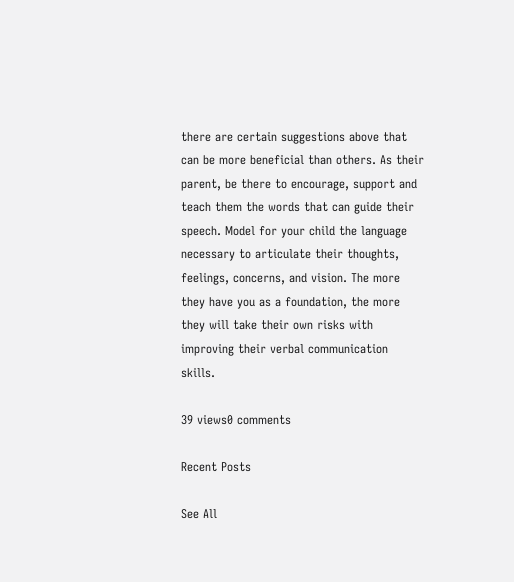there are certain suggestions above that can be more beneficial than others. As their parent, be there to encourage, support and teach them the words that can guide their speech. Model for your child the language necessary to articulate their thoughts, feelings, concerns, and vision. The more they have you as a foundation, the more they will take their own risks with improving their verbal communication skills.

39 views0 comments

Recent Posts

See All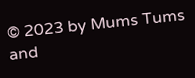© 2023 by Mums Tums and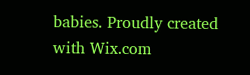babies. Proudly created with Wix.com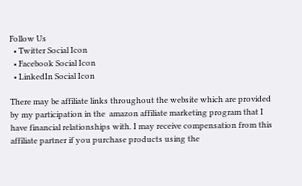Follow Us
  • Twitter Social Icon
  • Facebook Social Icon
  • LinkedIn Social Icon

There may be affiliate links throughout the website which are provided by my participation in the  amazon affiliate marketing program that I have financial relationships with. I may receive compensation from this affiliate partner if you purchase products using the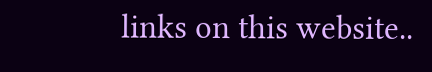links on this website..